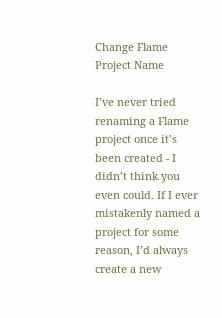Change Flame Project Name

I’ve never tried renaming a Flame project once it’s been created - I didn’t think you even could. If I ever mistakenly named a project for some reason, I’d always create a new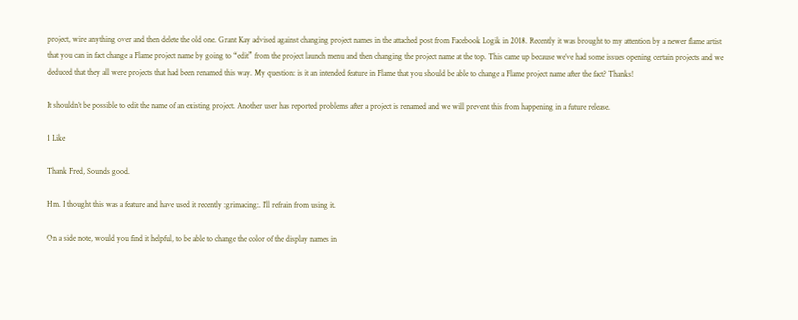project, wire anything over and then delete the old one. Grant Kay advised against changing project names in the attached post from Facebook Logik in 2018. Recently it was brought to my attention by a newer flame artist that you can in fact change a Flame project name by going to “edit” from the project launch menu and then changing the project name at the top. This came up because we’ve had some issues opening certain projects and we deduced that they all were projects that had been renamed this way. My question: is it an intended feature in Flame that you should be able to change a Flame project name after the fact? Thanks!

It shouldn’t be possible to edit the name of an existing project. Another user has reported problems after a project is renamed and we will prevent this from happening in a future release.

1 Like

Thank Fred, Sounds good.

Hm. I thought this was a feature and have used it recently :grimacing:. I’ll refrain from using it.

On a side note, would you find it helpful, to be able to change the color of the display names in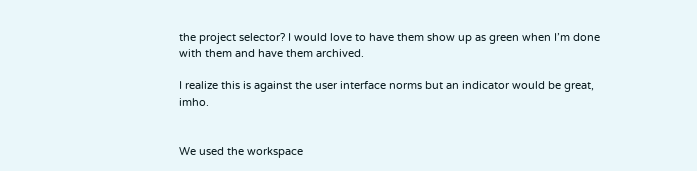the project selector? I would love to have them show up as green when I’m done with them and have them archived.

I realize this is against the user interface norms but an indicator would be great, imho.


We used the workspace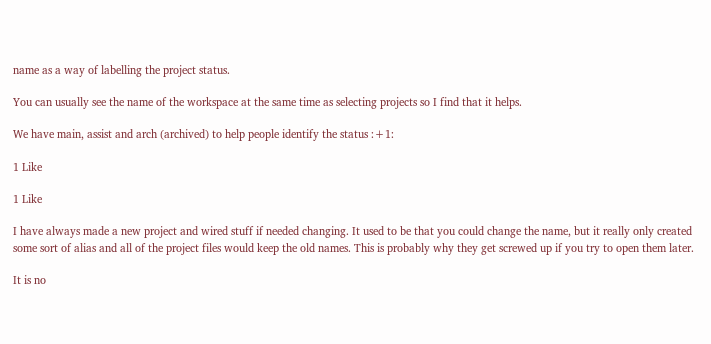name as a way of labelling the project status.

You can usually see the name of the workspace at the same time as selecting projects so I find that it helps.

We have main, assist and arch (archived) to help people identify the status :+1:

1 Like

1 Like

I have always made a new project and wired stuff if needed changing. It used to be that you could change the name, but it really only created some sort of alias and all of the project files would keep the old names. This is probably why they get screwed up if you try to open them later.

It is no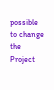possible to change the Project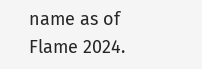name as of Flame 2024.